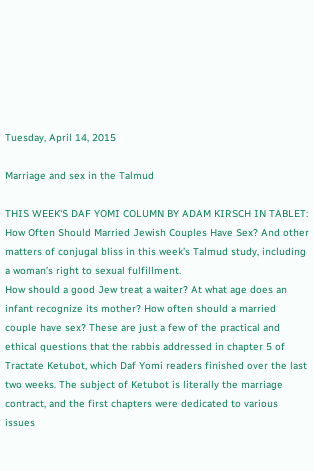Tuesday, April 14, 2015

Marriage and sex in the Talmud

THIS WEEK'S DAF YOMI COLUMN BY ADAM KIRSCH IN TABLET: How Often Should Married Jewish Couples Have Sex? And other matters of conjugal bliss in this week’s Talmud study, including a woman’s right to sexual fulfillment.
How should a good Jew treat a waiter? At what age does an infant recognize its mother? How often should a married couple have sex? These are just a few of the practical and ethical questions that the rabbis addressed in chapter 5 of Tractate Ketubot, which Daf Yomi readers finished over the last two weeks. The subject of Ketubot is literally the marriage contract, and the first chapters were dedicated to various issues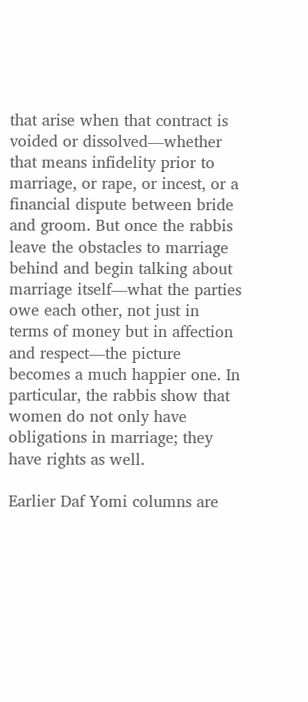that arise when that contract is voided or dissolved—whether that means infidelity prior to marriage, or rape, or incest, or a financial dispute between bride and groom. But once the rabbis leave the obstacles to marriage behind and begin talking about marriage itself—what the parties owe each other, not just in terms of money but in affection and respect—the picture becomes a much happier one. In particular, the rabbis show that women do not only have obligations in marriage; they have rights as well.

Earlier Daf Yomi columns are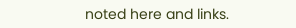noted here and links.